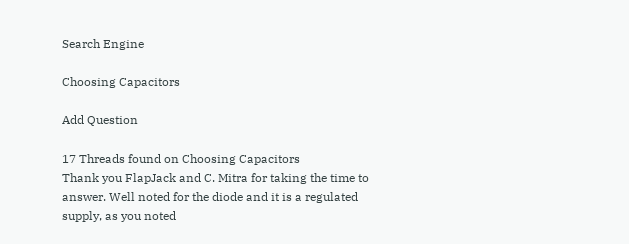Search Engine

Choosing Capacitors

Add Question

17 Threads found on Choosing Capacitors
Thank you FlapJack and C. Mitra for taking the time to answer. Well noted for the diode and it is a regulated supply, as you noted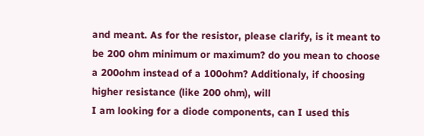and meant. As for the resistor, please clarify, is it meant to be 200 ohm minimum or maximum? do you mean to choose a 200ohm instead of a 100ohm? Additionaly, if choosing higher resistance (like 200 ohm), will
I am looking for a diode components, can I used this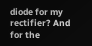diode for my rectifier? And for the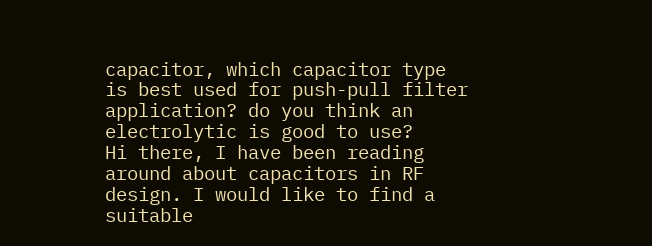capacitor, which capacitor type is best used for push-pull filter application? do you think an electrolytic is good to use?
Hi there, I have been reading around about capacitors in RF design. I would like to find a suitable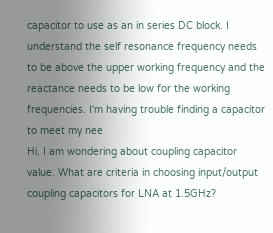capacitor to use as an in series DC block. I understand the self resonance frequency needs to be above the upper working frequency and the reactance needs to be low for the working frequencies. I'm having trouble finding a capacitor to meet my nee
Hi. I am wondering about coupling capacitor value. What are criteria in choosing input/output coupling capacitors for LNA at 1.5GHz?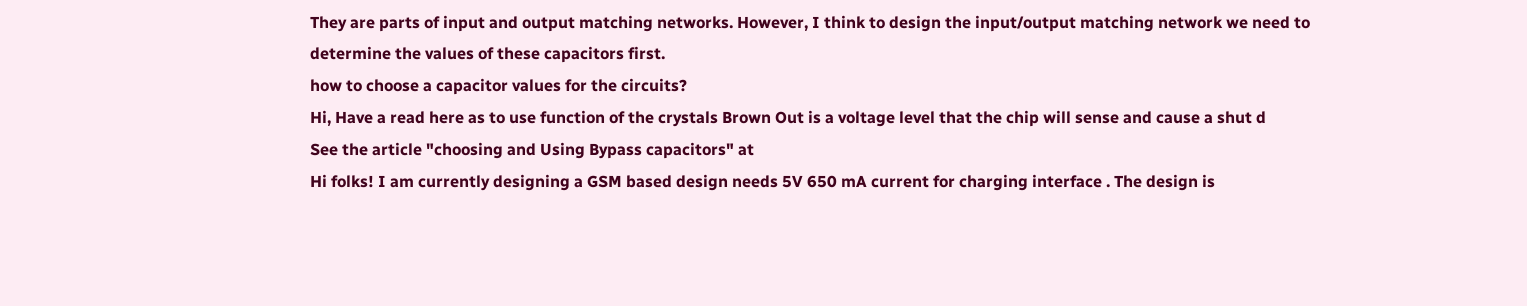They are parts of input and output matching networks. However, I think to design the input/output matching network we need to determine the values of these capacitors first.
how to choose a capacitor values for the circuits?
Hi, Have a read here as to use function of the crystals Brown Out is a voltage level that the chip will sense and cause a shut d
See the article "choosing and Using Bypass capacitors" at
Hi folks! I am currently designing a GSM based design needs 5V 650 mA current for charging interface . The design is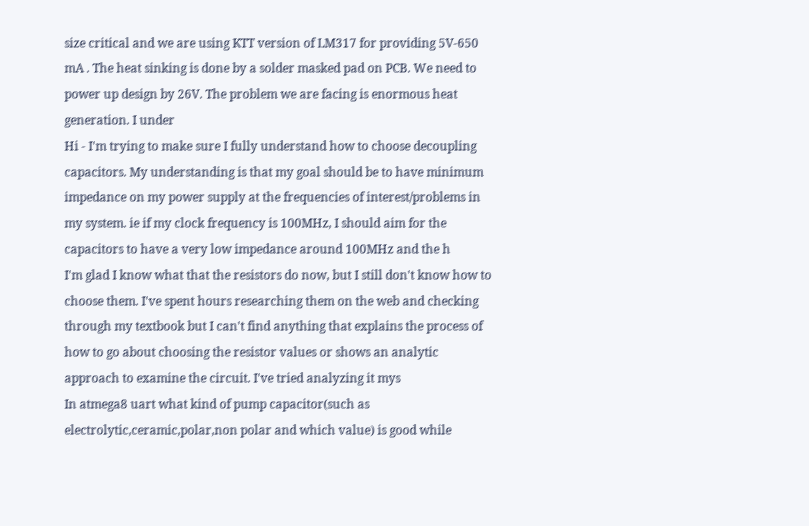size critical and we are using KTT version of LM317 for providing 5V-650 mA . The heat sinking is done by a solder masked pad on PCB. We need to power up design by 26V. The problem we are facing is enormous heat generation. I under
Hi - I'm trying to make sure I fully understand how to choose decoupling capacitors. My understanding is that my goal should be to have minimum impedance on my power supply at the frequencies of interest/problems in my system. ie if my clock frequency is 100MHz, I should aim for the capacitors to have a very low impedance around 100MHz and the h
I'm glad I know what that the resistors do now, but I still don't know how to choose them. I've spent hours researching them on the web and checking through my textbook but I can't find anything that explains the process of how to go about choosing the resistor values or shows an analytic approach to examine the circuit. I've tried analyzing it mys
In atmega8 uart what kind of pump capacitor(such as electrolytic,ceramic,polar,non polar and which value) is good while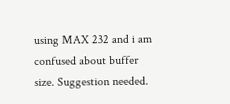using MAX 232 and i am confused about buffer size. Suggestion needed.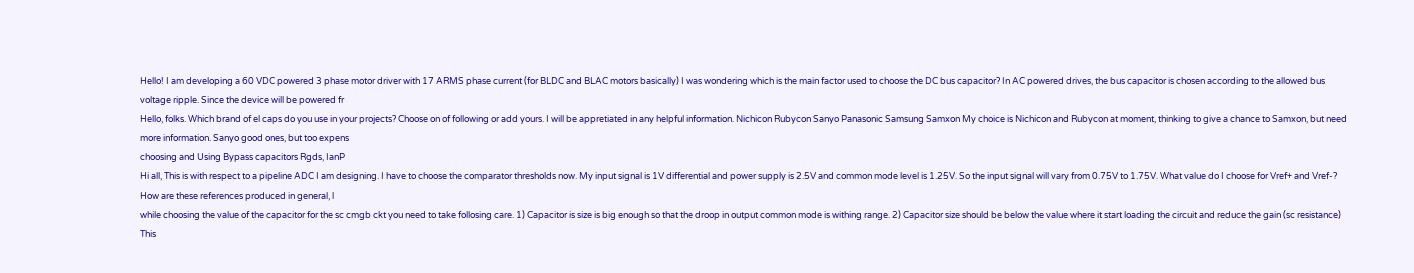Hello! I am developing a 60 VDC powered 3 phase motor driver with 17 ARMS phase current (for BLDC and BLAC motors basically) I was wondering which is the main factor used to choose the DC bus capacitor? In AC powered drives, the bus capacitor is chosen according to the allowed bus voltage ripple. Since the device will be powered fr
Hello, folks. Which brand of el caps do you use in your projects? Choose on of following or add yours. I will be appretiated in any helpful information. Nichicon Rubycon Sanyo Panasonic Samsung Samxon My choice is Nichicon and Rubycon at moment, thinking to give a chance to Samxon, but need more information. Sanyo good ones, but too expens
choosing and Using Bypass capacitors Rgds, IanP
Hi all, This is with respect to a pipeline ADC I am designing. I have to choose the comparator thresholds now. My input signal is 1V differential and power supply is 2.5V and common mode level is 1.25V. So the input signal will vary from 0.75V to 1.75V. What value do I choose for Vref+ and Vref-? How are these references produced in general, l
while choosing the value of the capacitor for the sc cmgb ckt you need to take follosing care. 1) Capacitor is size is big enough so that the droop in output common mode is withing range. 2) Capacitor size should be below the value where it start loading the circuit and reduce the gain (sc resistance) This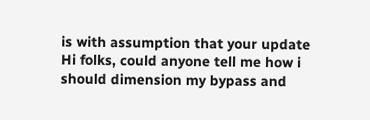is with assumption that your update
Hi folks, could anyone tell me how i should dimension my bypass and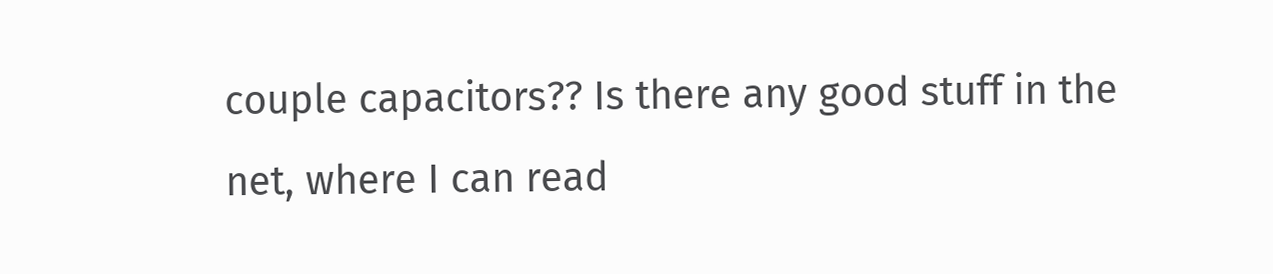couple capacitors?? Is there any good stuff in the net, where I can read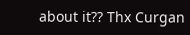about it?? Thx Curgan